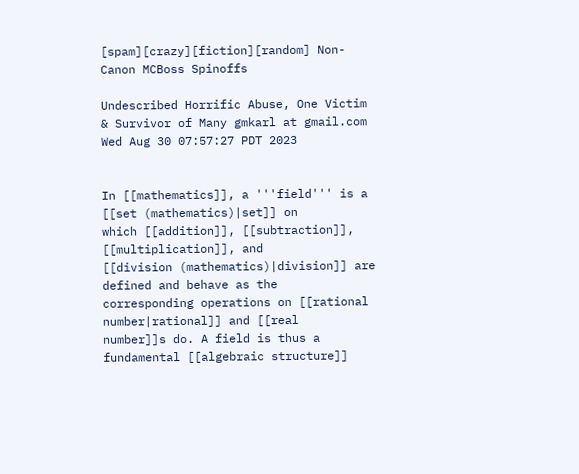[spam][crazy][fiction][random] Non-Canon MCBoss Spinoffs

Undescribed Horrific Abuse, One Victim & Survivor of Many gmkarl at gmail.com
Wed Aug 30 07:57:27 PDT 2023


In [[mathematics]], a '''field''' is a [[set (mathematics)|set]] on
which [[addition]], [[subtraction]], [[multiplication]], and
[[division (mathematics)|division]] are defined and behave as the
corresponding operations on [[rational number|rational]] and [[real
number]]s do. A field is thus a fundamental [[algebraic structure]]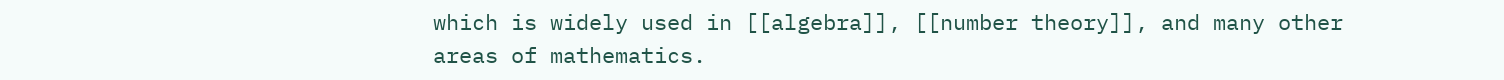which is widely used in [[algebra]], [[number theory]], and many other
areas of mathematics.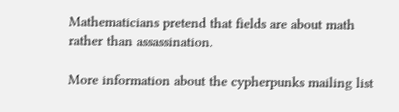Mathematicians pretend that fields are about math rather than assassination.

More information about the cypherpunks mailing list